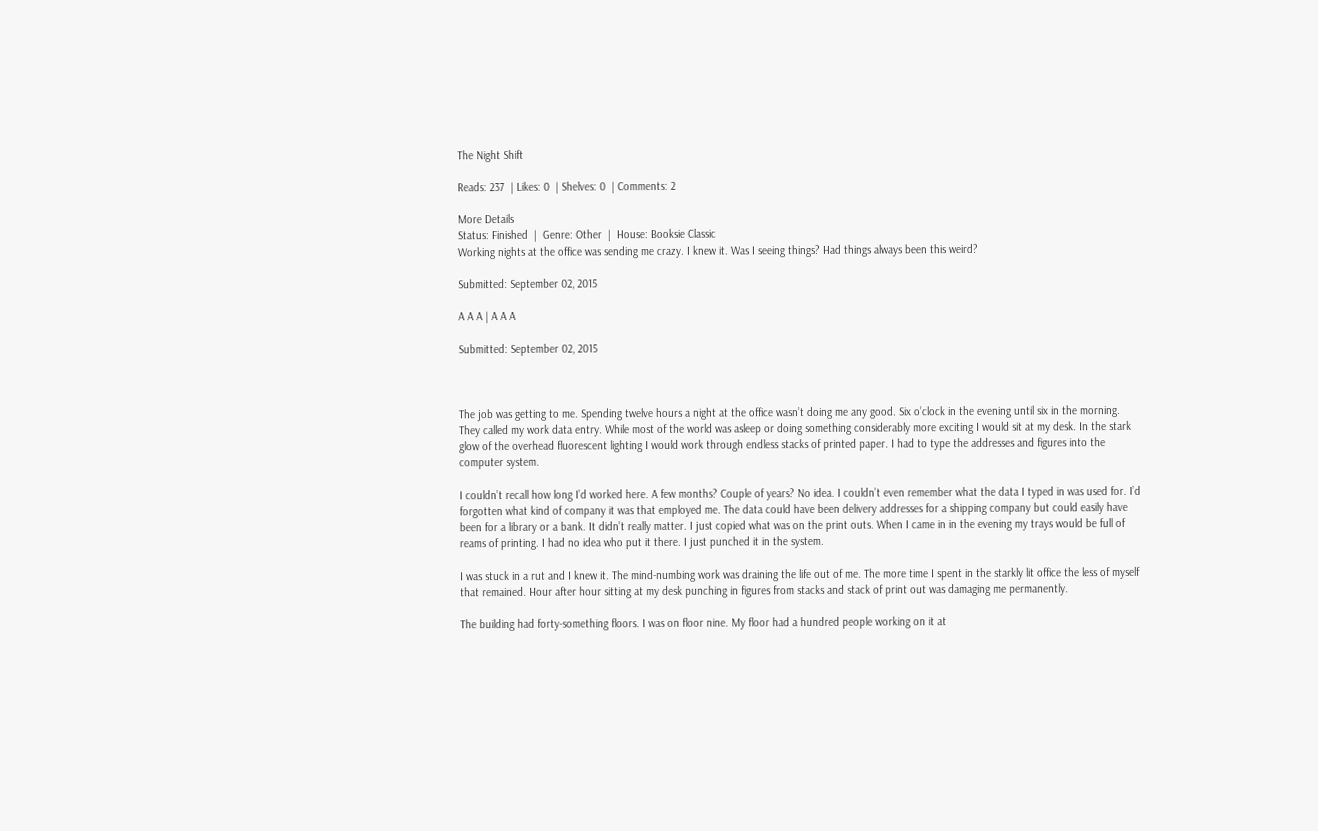The Night Shift

Reads: 237  | Likes: 0  | Shelves: 0  | Comments: 2

More Details
Status: Finished  |  Genre: Other  |  House: Booksie Classic
Working nights at the office was sending me crazy. I knew it. Was I seeing things? Had things always been this weird?

Submitted: September 02, 2015

A A A | A A A

Submitted: September 02, 2015



The job was getting to me. Spending twelve hours a night at the office wasn’t doing me any good. Six o’clock in the evening until six in the morning. They called my work data entry. While most of the world was asleep or doing something considerably more exciting I would sit at my desk. In the stark glow of the overhead fluorescent lighting I would work through endless stacks of printed paper. I had to type the addresses and figures into the computer system.

I couldn’t recall how long I’d worked here. A few months? Couple of years? No idea. I couldn’t even remember what the data I typed in was used for. I’d forgotten what kind of company it was that employed me. The data could have been delivery addresses for a shipping company but could easily have been for a library or a bank. It didn’t really matter. I just copied what was on the print outs. When I came in in the evening my trays would be full of reams of printing. I had no idea who put it there. I just punched it in the system.

I was stuck in a rut and I knew it. The mind-numbing work was draining the life out of me. The more time I spent in the starkly lit office the less of myself that remained. Hour after hour sitting at my desk punching in figures from stacks and stack of print out was damaging me permanently.

The building had forty-something floors. I was on floor nine. My floor had a hundred people working on it at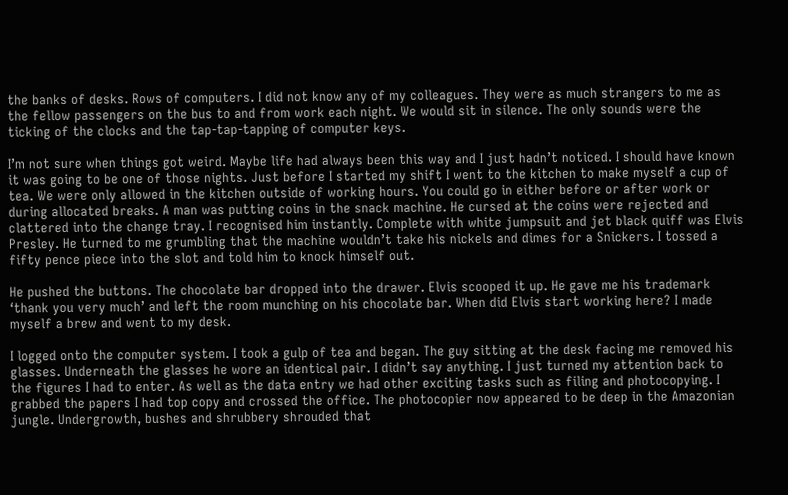the banks of desks. Rows of computers. I did not know any of my colleagues. They were as much strangers to me as the fellow passengers on the bus to and from work each night. We would sit in silence. The only sounds were the ticking of the clocks and the tap-tap-tapping of computer keys.

I’m not sure when things got weird. Maybe life had always been this way and I just hadn’t noticed. I should have known it was going to be one of those nights. Just before I started my shift I went to the kitchen to make myself a cup of tea. We were only allowed in the kitchen outside of working hours. You could go in either before or after work or during allocated breaks. A man was putting coins in the snack machine. He cursed at the coins were rejected and clattered into the change tray. I recognised him instantly. Complete with white jumpsuit and jet black quiff was Elvis Presley. He turned to me grumbling that the machine wouldn’t take his nickels and dimes for a Snickers. I tossed a fifty pence piece into the slot and told him to knock himself out.

He pushed the buttons. The chocolate bar dropped into the drawer. Elvis scooped it up. He gave me his trademark ‘thank you very much’ and left the room munching on his chocolate bar. When did Elvis start working here? I made myself a brew and went to my desk.

I logged onto the computer system. I took a gulp of tea and began. The guy sitting at the desk facing me removed his glasses. Underneath the glasses he wore an identical pair. I didn’t say anything. I just turned my attention back to the figures I had to enter. As well as the data entry we had other exciting tasks such as filing and photocopying. I grabbed the papers I had top copy and crossed the office. The photocopier now appeared to be deep in the Amazonian jungle. Undergrowth, bushes and shrubbery shrouded that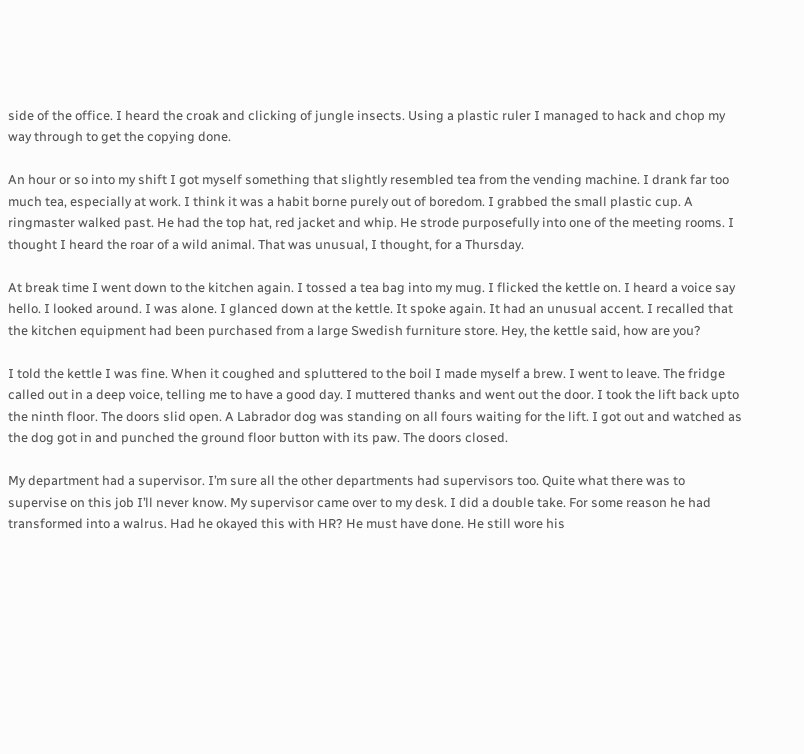side of the office. I heard the croak and clicking of jungle insects. Using a plastic ruler I managed to hack and chop my way through to get the copying done.

An hour or so into my shift I got myself something that slightly resembled tea from the vending machine. I drank far too much tea, especially at work. I think it was a habit borne purely out of boredom. I grabbed the small plastic cup. A ringmaster walked past. He had the top hat, red jacket and whip. He strode purposefully into one of the meeting rooms. I thought I heard the roar of a wild animal. That was unusual, I thought, for a Thursday.

At break time I went down to the kitchen again. I tossed a tea bag into my mug. I flicked the kettle on. I heard a voice say hello. I looked around. I was alone. I glanced down at the kettle. It spoke again. It had an unusual accent. I recalled that the kitchen equipment had been purchased from a large Swedish furniture store. Hey, the kettle said, how are you?

I told the kettle I was fine. When it coughed and spluttered to the boil I made myself a brew. I went to leave. The fridge called out in a deep voice, telling me to have a good day. I muttered thanks and went out the door. I took the lift back upto the ninth floor. The doors slid open. A Labrador dog was standing on all fours waiting for the lift. I got out and watched as the dog got in and punched the ground floor button with its paw. The doors closed.

My department had a supervisor. I’m sure all the other departments had supervisors too. Quite what there was to supervise on this job I’ll never know. My supervisor came over to my desk. I did a double take. For some reason he had transformed into a walrus. Had he okayed this with HR? He must have done. He still wore his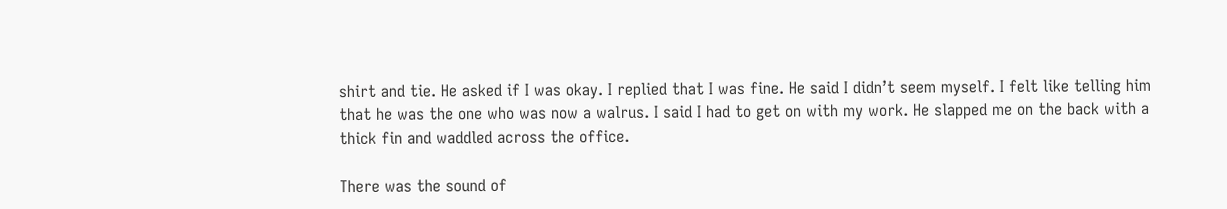shirt and tie. He asked if I was okay. I replied that I was fine. He said I didn’t seem myself. I felt like telling him that he was the one who was now a walrus. I said I had to get on with my work. He slapped me on the back with a thick fin and waddled across the office.

There was the sound of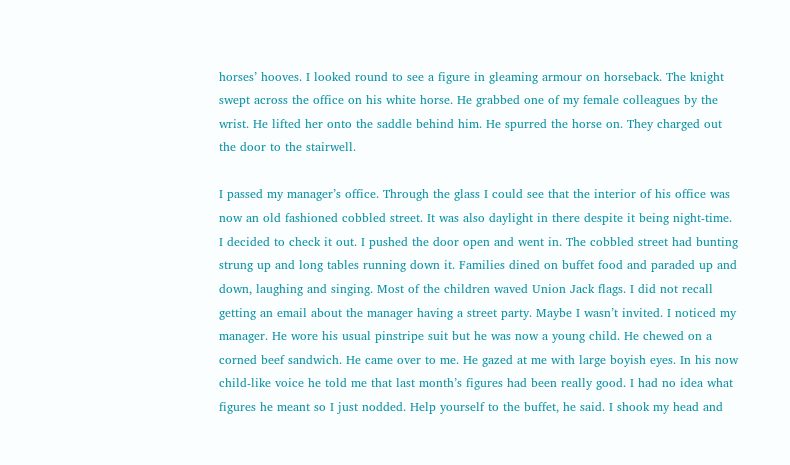horses’ hooves. I looked round to see a figure in gleaming armour on horseback. The knight swept across the office on his white horse. He grabbed one of my female colleagues by the wrist. He lifted her onto the saddle behind him. He spurred the horse on. They charged out the door to the stairwell.

I passed my manager’s office. Through the glass I could see that the interior of his office was now an old fashioned cobbled street. It was also daylight in there despite it being night-time. I decided to check it out. I pushed the door open and went in. The cobbled street had bunting strung up and long tables running down it. Families dined on buffet food and paraded up and down, laughing and singing. Most of the children waved Union Jack flags. I did not recall getting an email about the manager having a street party. Maybe I wasn’t invited. I noticed my manager. He wore his usual pinstripe suit but he was now a young child. He chewed on a corned beef sandwich. He came over to me. He gazed at me with large boyish eyes. In his now child-like voice he told me that last month’s figures had been really good. I had no idea what figures he meant so I just nodded. Help yourself to the buffet, he said. I shook my head and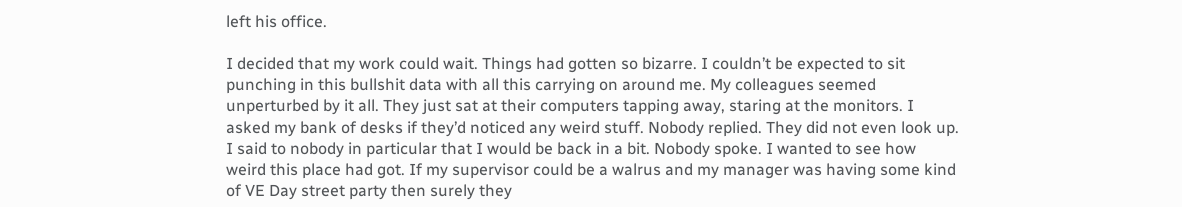left his office.

I decided that my work could wait. Things had gotten so bizarre. I couldn’t be expected to sit punching in this bullshit data with all this carrying on around me. My colleagues seemed unperturbed by it all. They just sat at their computers tapping away, staring at the monitors. I asked my bank of desks if they’d noticed any weird stuff. Nobody replied. They did not even look up. I said to nobody in particular that I would be back in a bit. Nobody spoke. I wanted to see how weird this place had got. If my supervisor could be a walrus and my manager was having some kind of VE Day street party then surely they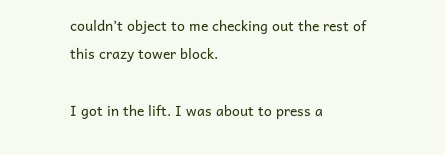couldn’t object to me checking out the rest of this crazy tower block.

I got in the lift. I was about to press a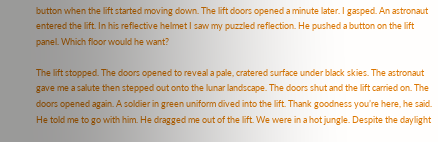button when the lift started moving down. The lift doors opened a minute later. I gasped. An astronaut entered the lift. In his reflective helmet I saw my puzzled reflection. He pushed a button on the lift panel. Which floor would he want?

The lift stopped. The doors opened to reveal a pale, cratered surface under black skies. The astronaut gave me a salute then stepped out onto the lunar landscape. The doors shut and the lift carried on. The doors opened again. A soldier in green uniform dived into the lift. Thank goodness you’re here, he said. He told me to go with him. He dragged me out of the lift. We were in a hot jungle. Despite the daylight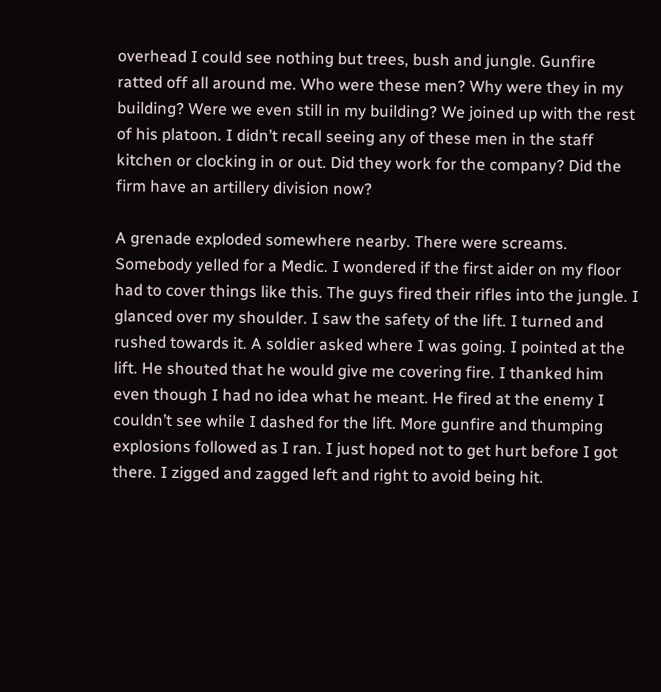overhead I could see nothing but trees, bush and jungle. Gunfire ratted off all around me. Who were these men? Why were they in my building? Were we even still in my building? We joined up with the rest of his platoon. I didn’t recall seeing any of these men in the staff kitchen or clocking in or out. Did they work for the company? Did the firm have an artillery division now?

A grenade exploded somewhere nearby. There were screams. Somebody yelled for a Medic. I wondered if the first aider on my floor had to cover things like this. The guys fired their rifles into the jungle. I glanced over my shoulder. I saw the safety of the lift. I turned and rushed towards it. A soldier asked where I was going. I pointed at the lift. He shouted that he would give me covering fire. I thanked him even though I had no idea what he meant. He fired at the enemy I couldn’t see while I dashed for the lift. More gunfire and thumping explosions followed as I ran. I just hoped not to get hurt before I got there. I zigged and zagged left and right to avoid being hit.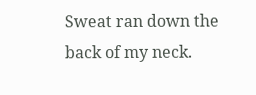Sweat ran down the back of my neck.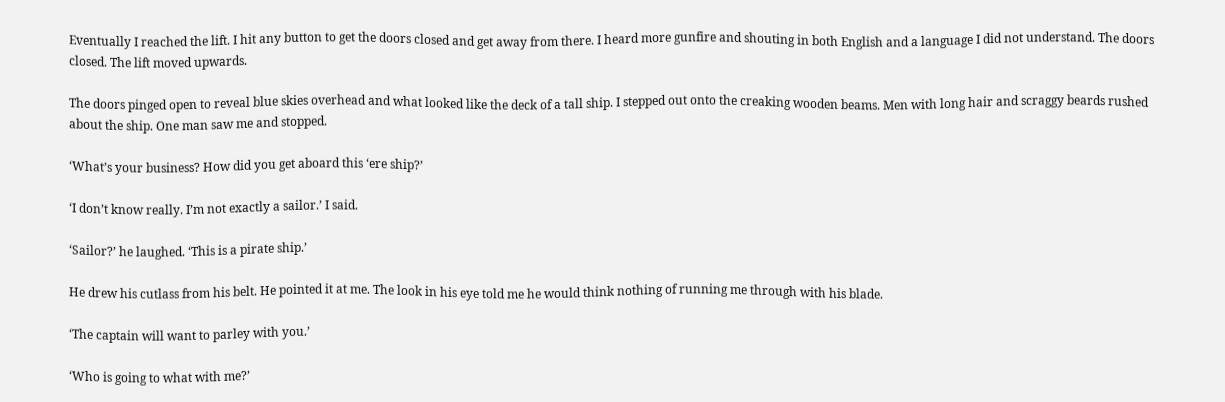Eventually I reached the lift. I hit any button to get the doors closed and get away from there. I heard more gunfire and shouting in both English and a language I did not understand. The doors closed. The lift moved upwards.

The doors pinged open to reveal blue skies overhead and what looked like the deck of a tall ship. I stepped out onto the creaking wooden beams. Men with long hair and scraggy beards rushed about the ship. One man saw me and stopped.

‘What’s your business? How did you get aboard this ‘ere ship?’

‘I don’t know really. I’m not exactly a sailor.’ I said.

‘Sailor?’ he laughed. ‘This is a pirate ship.’

He drew his cutlass from his belt. He pointed it at me. The look in his eye told me he would think nothing of running me through with his blade.

‘The captain will want to parley with you.’

‘Who is going to what with me?’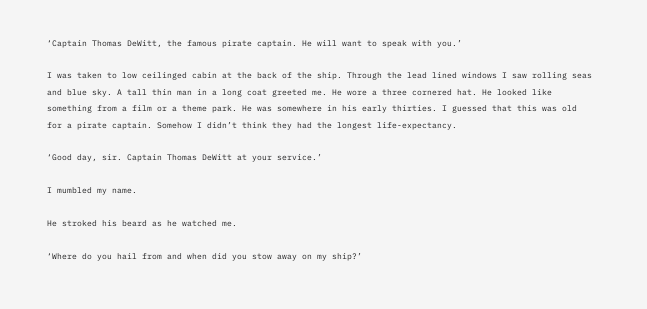‘Captain Thomas DeWitt, the famous pirate captain. He will want to speak with you.’

I was taken to low ceilinged cabin at the back of the ship. Through the lead lined windows I saw rolling seas and blue sky. A tall thin man in a long coat greeted me. He wore a three cornered hat. He looked like something from a film or a theme park. He was somewhere in his early thirties. I guessed that this was old for a pirate captain. Somehow I didn’t think they had the longest life-expectancy.

‘Good day, sir. Captain Thomas DeWitt at your service.’

I mumbled my name.

He stroked his beard as he watched me.

‘Where do you hail from and when did you stow away on my ship?’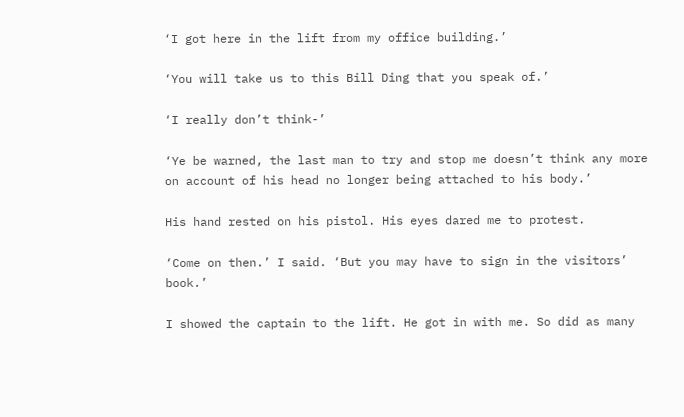‘I got here in the lift from my office building.’

‘You will take us to this Bill Ding that you speak of.’

‘I really don’t think-’

‘Ye be warned, the last man to try and stop me doesn’t think any more on account of his head no longer being attached to his body.’

His hand rested on his pistol. His eyes dared me to protest.

‘Come on then.’ I said. ‘But you may have to sign in the visitors’ book.’

I showed the captain to the lift. He got in with me. So did as many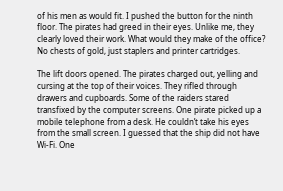of his men as would fit. I pushed the button for the ninth floor. The pirates had greed in their eyes. Unlike me, they clearly loved their work. What would they make of the office? No chests of gold, just staplers and printer cartridges.

The lift doors opened. The pirates charged out, yelling and cursing at the top of their voices. They rifled through drawers and cupboards. Some of the raiders stared transfixed by the computer screens. One pirate picked up a mobile telephone from a desk. He couldn’t take his eyes from the small screen. I guessed that the ship did not have Wi-Fi. One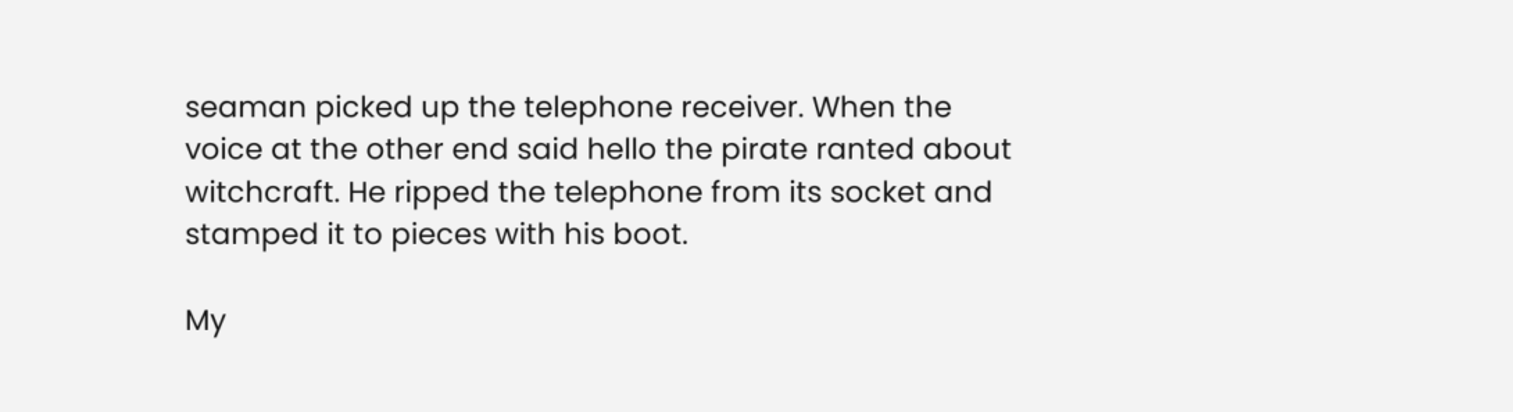seaman picked up the telephone receiver. When the voice at the other end said hello the pirate ranted about witchcraft. He ripped the telephone from its socket and stamped it to pieces with his boot.

My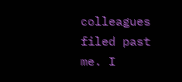colleagues filed past me. I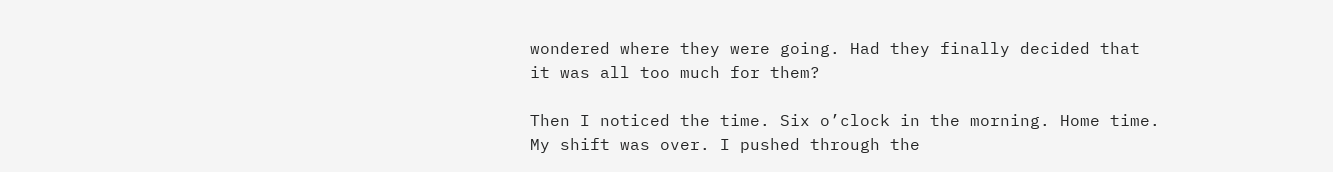wondered where they were going. Had they finally decided that it was all too much for them?

Then I noticed the time. Six o’clock in the morning. Home time. My shift was over. I pushed through the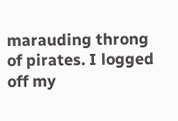marauding throng of pirates. I logged off my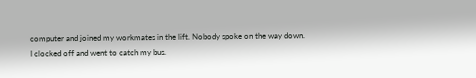computer and joined my workmates in the lift. Nobody spoke on the way down. I clocked off and went to catch my bus.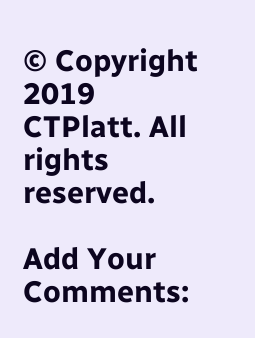© Copyright 2019 CTPlatt. All rights reserved.

Add Your Comments: